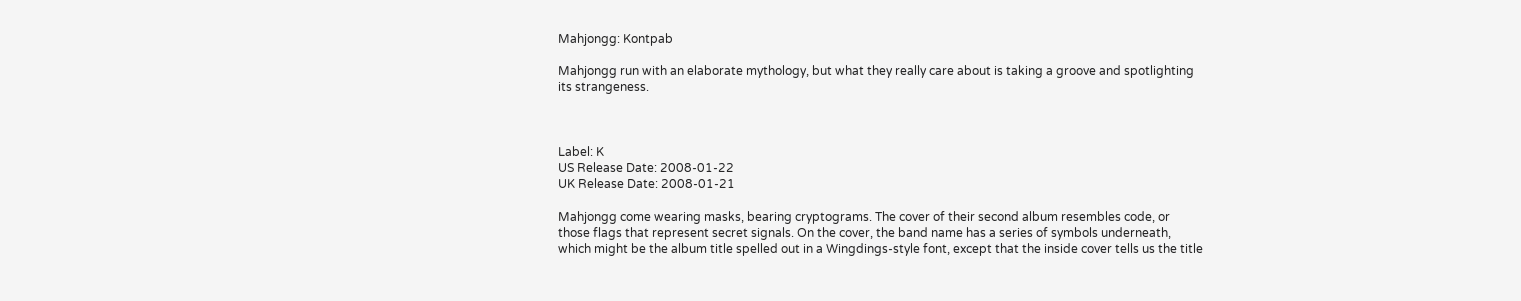Mahjongg: Kontpab

Mahjongg run with an elaborate mythology, but what they really care about is taking a groove and spotlighting its strangeness.



Label: K
US Release Date: 2008-01-22
UK Release Date: 2008-01-21

Mahjongg come wearing masks, bearing cryptograms. The cover of their second album resembles code, or those flags that represent secret signals. On the cover, the band name has a series of symbols underneath, which might be the album title spelled out in a Wingdings-style font, except that the inside cover tells us the title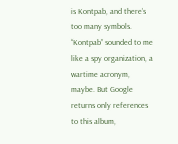is Kontpab, and there’s too many symbols. “Kontpab” sounded to me like a spy organization, a wartime acronym, maybe. But Google returns only references to this album,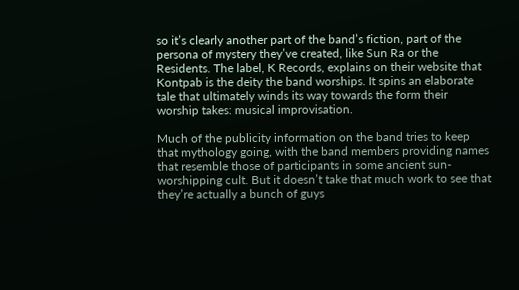so it’s clearly another part of the band’s fiction, part of the persona of mystery they’ve created, like Sun Ra or the Residents. The label, K Records, explains on their website that Kontpab is the deity the band worships. It spins an elaborate tale that ultimately winds its way towards the form their worship takes: musical improvisation.

Much of the publicity information on the band tries to keep that mythology going, with the band members providing names that resemble those of participants in some ancient sun-worshipping cult. But it doesn’t take that much work to see that they’re actually a bunch of guys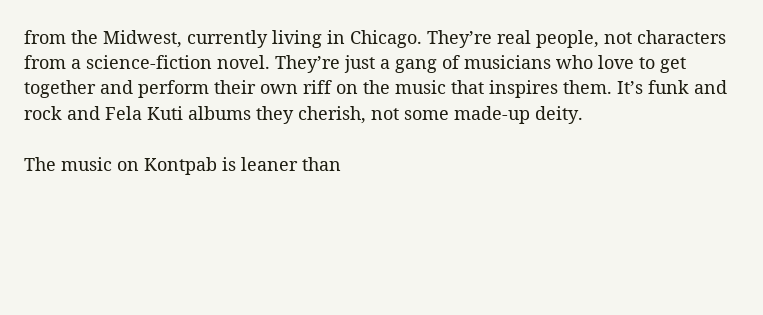from the Midwest, currently living in Chicago. They’re real people, not characters from a science-fiction novel. They’re just a gang of musicians who love to get together and perform their own riff on the music that inspires them. It’s funk and rock and Fela Kuti albums they cherish, not some made-up deity.

The music on Kontpab is leaner than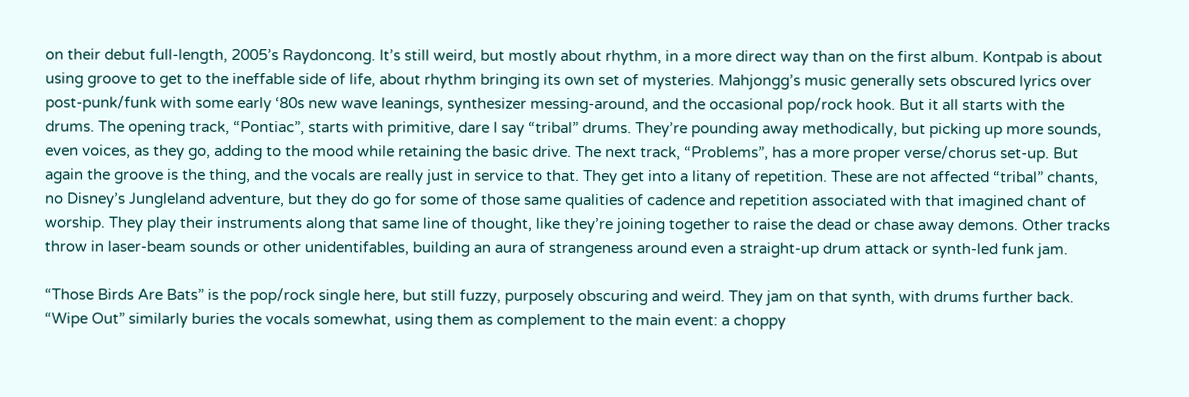on their debut full-length, 2005’s Raydoncong. It’s still weird, but mostly about rhythm, in a more direct way than on the first album. Kontpab is about using groove to get to the ineffable side of life, about rhythm bringing its own set of mysteries. Mahjongg’s music generally sets obscured lyrics over post-punk/funk with some early ‘80s new wave leanings, synthesizer messing-around, and the occasional pop/rock hook. But it all starts with the drums. The opening track, “Pontiac”, starts with primitive, dare I say “tribal” drums. They’re pounding away methodically, but picking up more sounds, even voices, as they go, adding to the mood while retaining the basic drive. The next track, “Problems”, has a more proper verse/chorus set-up. But again the groove is the thing, and the vocals are really just in service to that. They get into a litany of repetition. These are not affected “tribal” chants, no Disney’s Jungleland adventure, but they do go for some of those same qualities of cadence and repetition associated with that imagined chant of worship. They play their instruments along that same line of thought, like they’re joining together to raise the dead or chase away demons. Other tracks throw in laser-beam sounds or other unidentifables, building an aura of strangeness around even a straight-up drum attack or synth-led funk jam.

“Those Birds Are Bats” is the pop/rock single here, but still fuzzy, purposely obscuring and weird. They jam on that synth, with drums further back. “Wipe Out” similarly buries the vocals somewhat, using them as complement to the main event: a choppy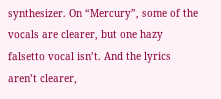synthesizer. On “Mercury”, some of the vocals are clearer, but one hazy falsetto vocal isn’t. And the lyrics aren’t clearer,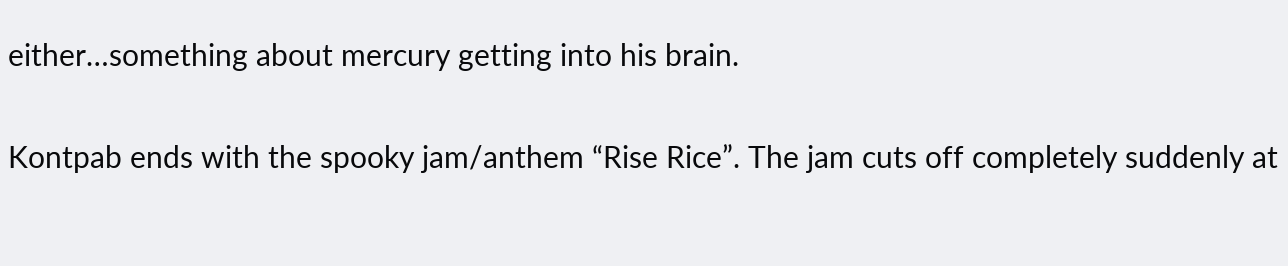either…something about mercury getting into his brain.

Kontpab ends with the spooky jam/anthem “Rise Rice”. The jam cuts off completely suddenly at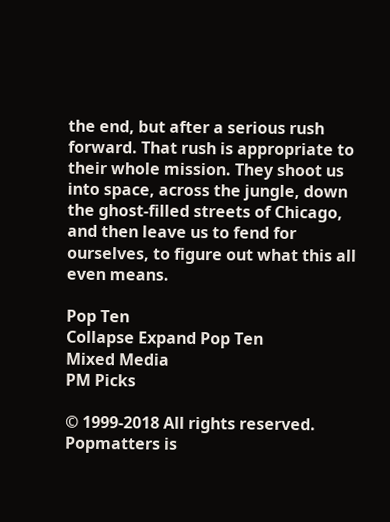the end, but after a serious rush forward. That rush is appropriate to their whole mission. They shoot us into space, across the jungle, down the ghost-filled streets of Chicago, and then leave us to fend for ourselves, to figure out what this all even means.

Pop Ten
Collapse Expand Pop Ten
Mixed Media
PM Picks

© 1999-2018 All rights reserved.
Popmatters is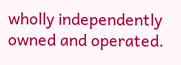wholly independently owned and operated.